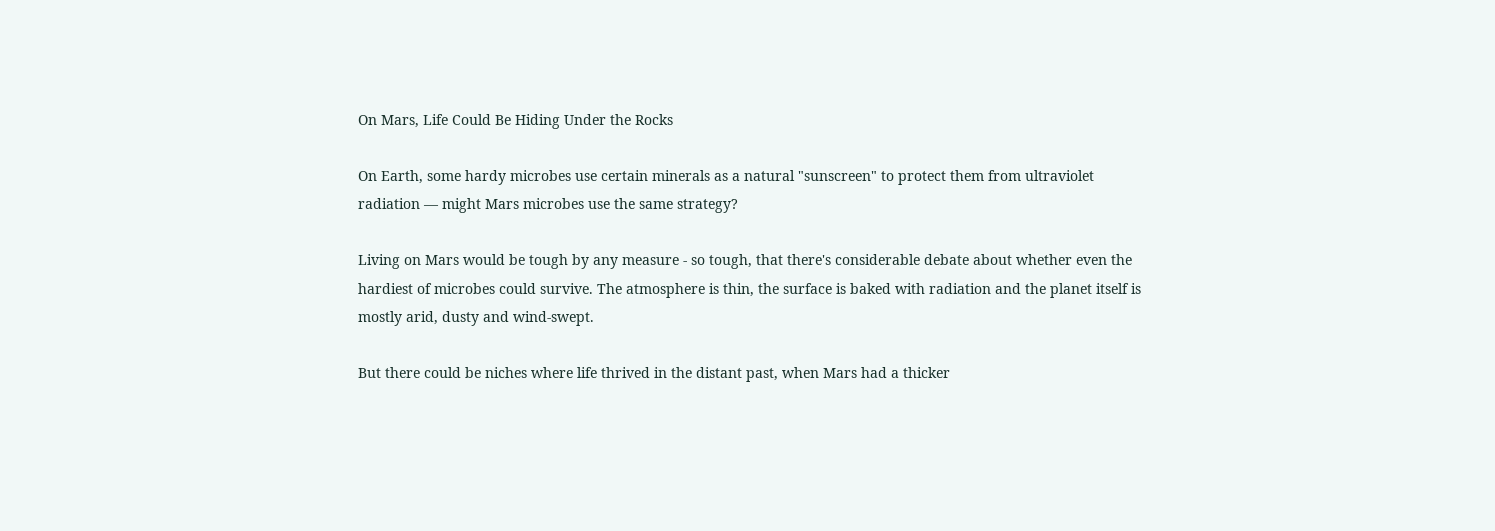On Mars, Life Could Be Hiding Under the Rocks

On Earth, some hardy microbes use certain minerals as a natural "sunscreen" to protect them from ultraviolet radiation — might Mars microbes use the same strategy?

Living on Mars would be tough by any measure - so tough, that there's considerable debate about whether even the hardiest of microbes could survive. The atmosphere is thin, the surface is baked with radiation and the planet itself is mostly arid, dusty and wind-swept.

But there could be niches where life thrived in the distant past, when Mars had a thicker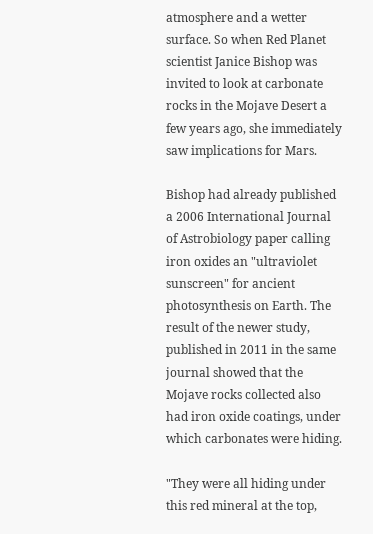atmosphere and a wetter surface. So when Red Planet scientist Janice Bishop was invited to look at carbonate rocks in the Mojave Desert a few years ago, she immediately saw implications for Mars.

Bishop had already published a 2006 International Journal of Astrobiology paper calling iron oxides an "ultraviolet sunscreen" for ancient photosynthesis on Earth. The result of the newer study, published in 2011 in the same journal showed that the Mojave rocks collected also had iron oxide coatings, under which carbonates were hiding.

"They were all hiding under this red mineral at the top,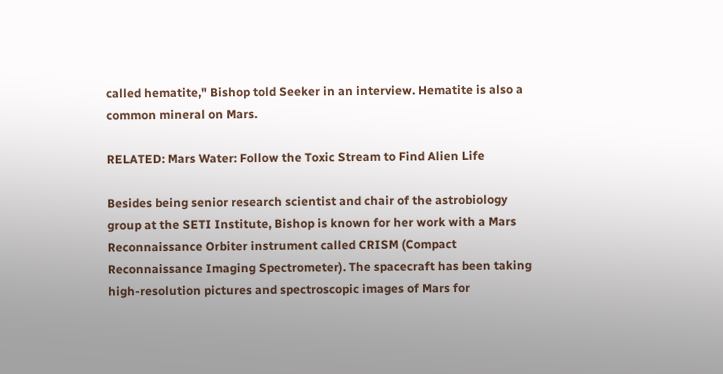called hematite," Bishop told Seeker in an interview. Hematite is also a common mineral on Mars.

RELATED: Mars Water: Follow the Toxic Stream to Find Alien Life

Besides being senior research scientist and chair of the astrobiology group at the SETI Institute, Bishop is known for her work with a Mars Reconnaissance Orbiter instrument called CRISM (Compact Reconnaissance Imaging Spectrometer). The spacecraft has been taking high-resolution pictures and spectroscopic images of Mars for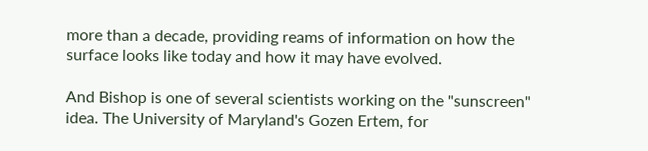more than a decade, providing reams of information on how the surface looks like today and how it may have evolved.

And Bishop is one of several scientists working on the "sunscreen" idea. The University of Maryland's Gozen Ertem, for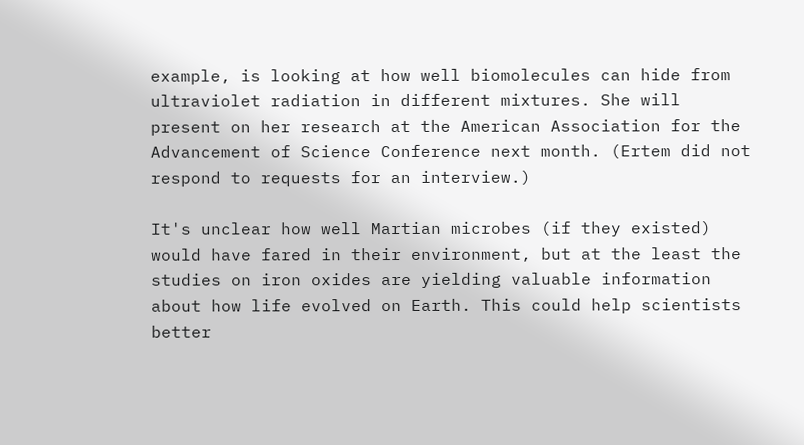example, is looking at how well biomolecules can hide from ultraviolet radiation in different mixtures. She will present on her research at the American Association for the Advancement of Science Conference next month. (Ertem did not respond to requests for an interview.)

It's unclear how well Martian microbes (if they existed) would have fared in their environment, but at the least the studies on iron oxides are yielding valuable information about how life evolved on Earth. This could help scientists better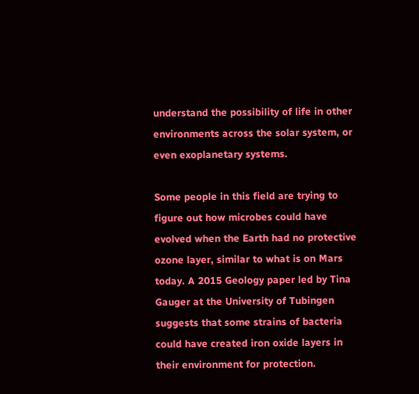understand the possibility of life in other environments across the solar system, or even exoplanetary systems.

Some people in this field are trying to figure out how microbes could have evolved when the Earth had no protective ozone layer, similar to what is on Mars today. A 2015 Geology paper led by Tina Gauger at the University of Tubingen suggests that some strains of bacteria could have created iron oxide layers in their environment for protection.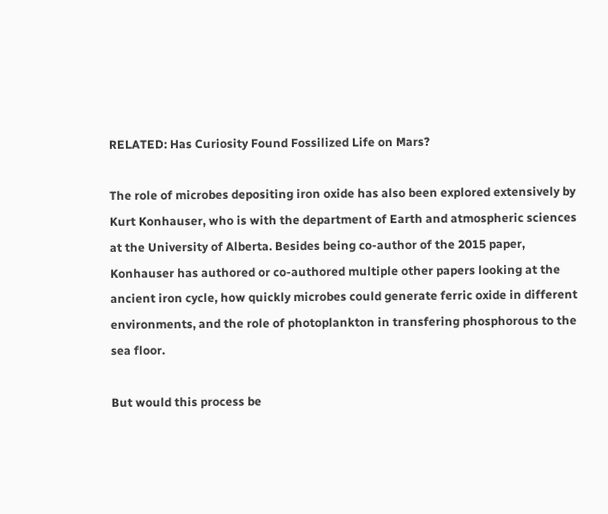RELATED: Has Curiosity Found Fossilized Life on Mars?

The role of microbes depositing iron oxide has also been explored extensively by Kurt Konhauser, who is with the department of Earth and atmospheric sciences at the University of Alberta. Besides being co-author of the 2015 paper, Konhauser has authored or co-authored multiple other papers looking at the ancient iron cycle, how quickly microbes could generate ferric oxide in different environments, and the role of photoplankton in transfering phosphorous to the sea floor.

But would this process be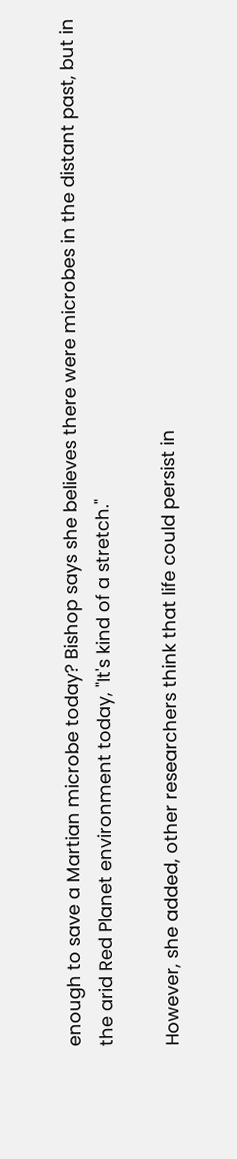enough to save a Martian microbe today? Bishop says she believes there were microbes in the distant past, but in the arid Red Planet environment today, "It's kind of a stretch."

However, she added, other researchers think that life could persist in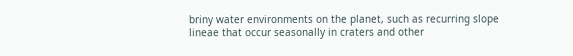briny water environments on the planet, such as recurring slope lineae that occur seasonally in craters and other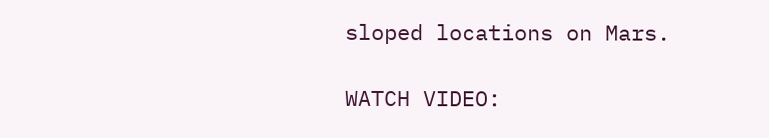sloped locations on Mars.

WATCH VIDEO: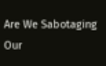Are We Sabotaging Our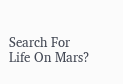Search For Life On Mars?